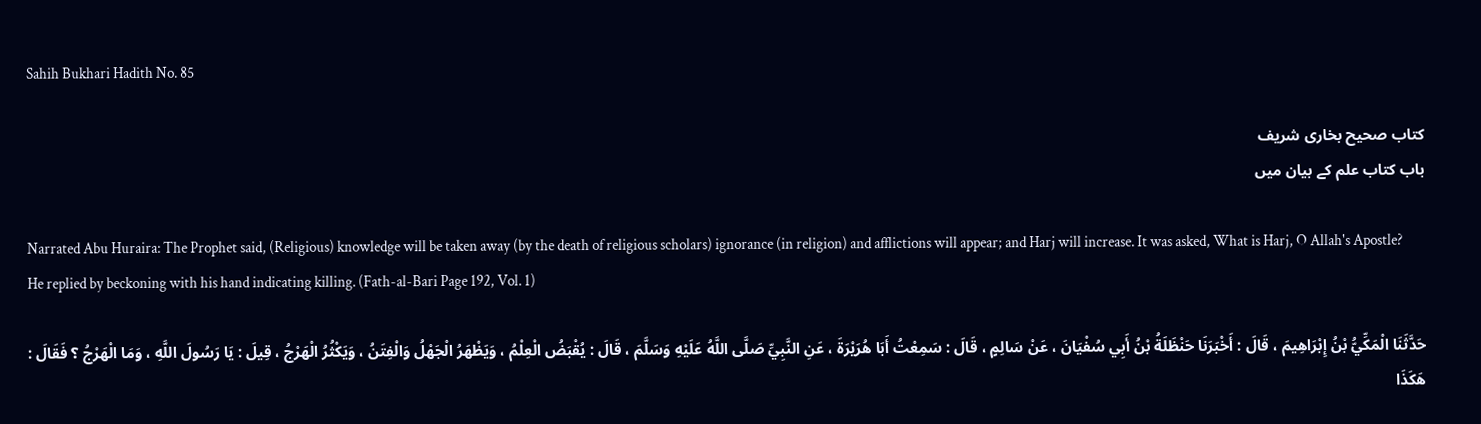Sahih Bukhari Hadith No. 85

کتاب صحیح بخاری شریف
باب کتاب علم کے بیان میں

Narrated Abu Huraira: The Prophet said, (Religious) knowledge will be taken away (by the death of religious scholars) ignorance (in religion) and afflictions will appear; and Harj will increase. It was asked, What is Harj, O Allah's Apostle? He replied by beckoning with his hand indicating killing. (Fath-al-Bari Page 192, Vol. 1)

حَدَّثَنَا الْمَكِّيُّ بْنُ إِبْرَاهِيمَ ، قَالَ : أَخْبَرَنَا حَنْظَلَةُ بْنُ أَبِي سُفْيَانَ ، عَنْ سَالِمٍ ، قَالَ : سَمِعْتُ أَبَا هُرَيْرَةَ ، عَنِ النَّبِيِّ صَلَّى اللَّهُ عَلَيْهِ وَسَلَّمَ ، قَالَ : يُقْبَضُ الْعِلْمُ ، وَيَظْهَرُ الْجَهْلُ وَالْفِتَنُ ، وَيَكْثُرُ الْهَرْجُ ، قِيلَ : يَا رَسُولَ اللَّهِ ، وَمَا الْهَرْجُ ؟ فَقَالَ : هَكَذَا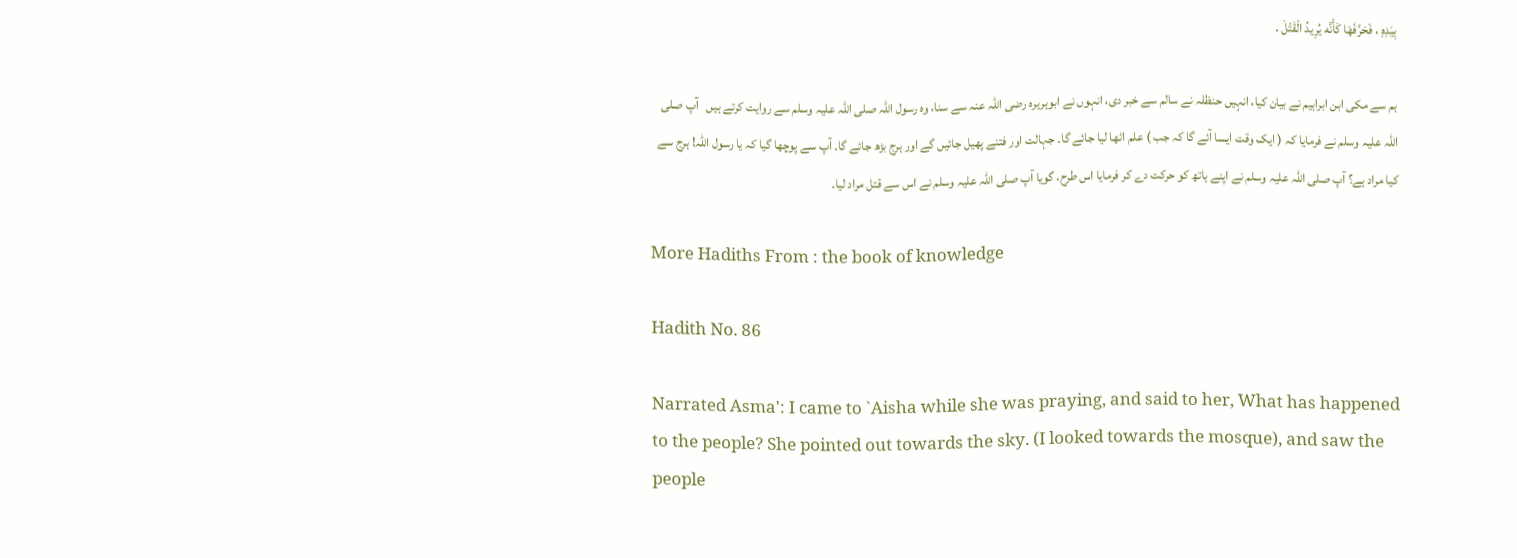بِيَدِهِ ، فَحَرَّفَهَا كَأَنَّه يُرِيدُ الْقَتْلَ .

ہم سے مکی ابن ابراہیم نے بیان کیا، انہیں حنظلہ نے سالم سے خبر دی، انہوں نے ابوہریرہ رضی اللہ عنہ سے سنا، وہ رسول اللہ صلی اللہ علیہ وسلم سے روایت کرتے ہیں   آپ صلی اللہ علیہ وسلم نے فرمایا کہ ( ایک وقت ایسا آئے گا کہ جب ) علم اٹھا لیا جائے گا۔ جہالت اور فتنے پھیل جائیں گے اور ہرج بڑھ جائے گا۔ آپ سے پوچھا گیا کہ یا رسول اللہ! ہرج سے کیا مراد ہے؟ آپ صلی اللہ علیہ وسلم نے اپنے ہاتھ کو حرکت دے کر فرمایا اس طرح، گویا آپ صلی اللہ علیہ وسلم نے اس سے قتل مراد لیا۔

More Hadiths From : the book of knowledge

Hadith No. 86

Narrated Asma': I came to `Aisha while she was praying, and said to her, What has happened to the people? She pointed out towards the sky. (I looked towards the mosque), and saw the people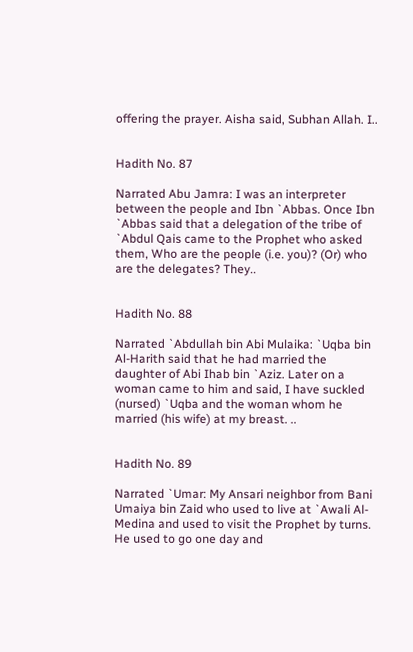offering the prayer. Aisha said, Subhan Allah. I..


Hadith No. 87

Narrated Abu Jamra: I was an interpreter between the people and Ibn `Abbas. Once Ibn `Abbas said that a delegation of the tribe of `Abdul Qais came to the Prophet who asked them, Who are the people (i.e. you)? (Or) who are the delegates? They..


Hadith No. 88

Narrated `Abdullah bin Abi Mulaika: `Uqba bin Al-Harith said that he had married the daughter of Abi Ihab bin `Aziz. Later on a woman came to him and said, I have suckled (nursed) `Uqba and the woman whom he married (his wife) at my breast. ..


Hadith No. 89

Narrated `Umar: My Ansari neighbor from Bani Umaiya bin Zaid who used to live at `Awali Al-Medina and used to visit the Prophet by turns. He used to go one day and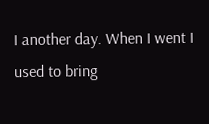I another day. When I went I used to bring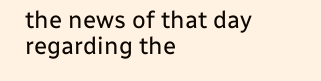the news of that day regarding the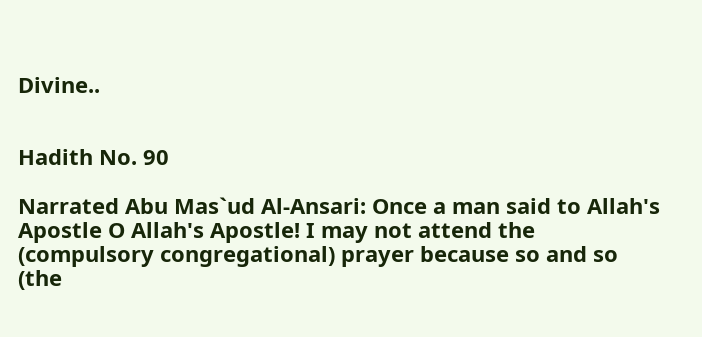Divine..


Hadith No. 90

Narrated Abu Mas`ud Al-Ansari: Once a man said to Allah's Apostle O Allah's Apostle! I may not attend the (compulsory congregational) prayer because so and so (the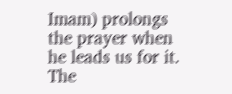Imam) prolongs the prayer when he leads us for it. The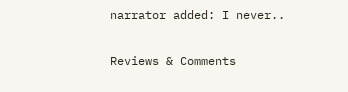narrator added: I never..


Reviews & Comments